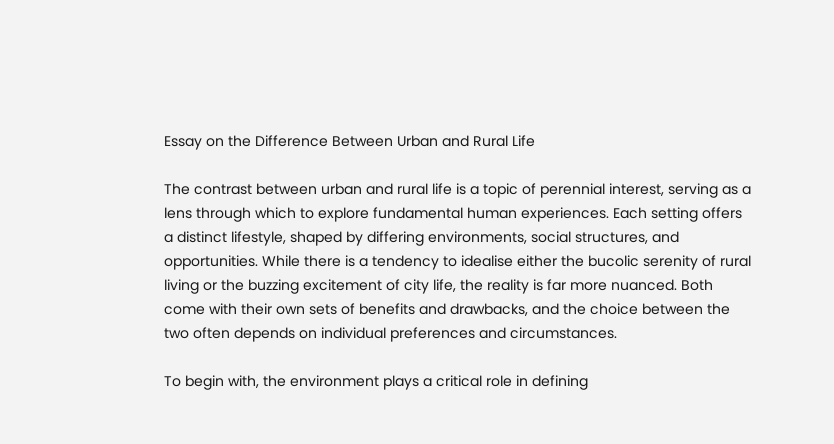Essay on the Difference Between Urban and Rural Life

The contrast between urban and rural life is a topic of perennial interest, serving as a lens through which to explore fundamental human experiences. Each setting offers a distinct lifestyle, shaped by differing environments, social structures, and opportunities. While there is a tendency to idealise either the bucolic serenity of rural living or the buzzing excitement of city life, the reality is far more nuanced. Both come with their own sets of benefits and drawbacks, and the choice between the two often depends on individual preferences and circumstances.

To begin with, the environment plays a critical role in defining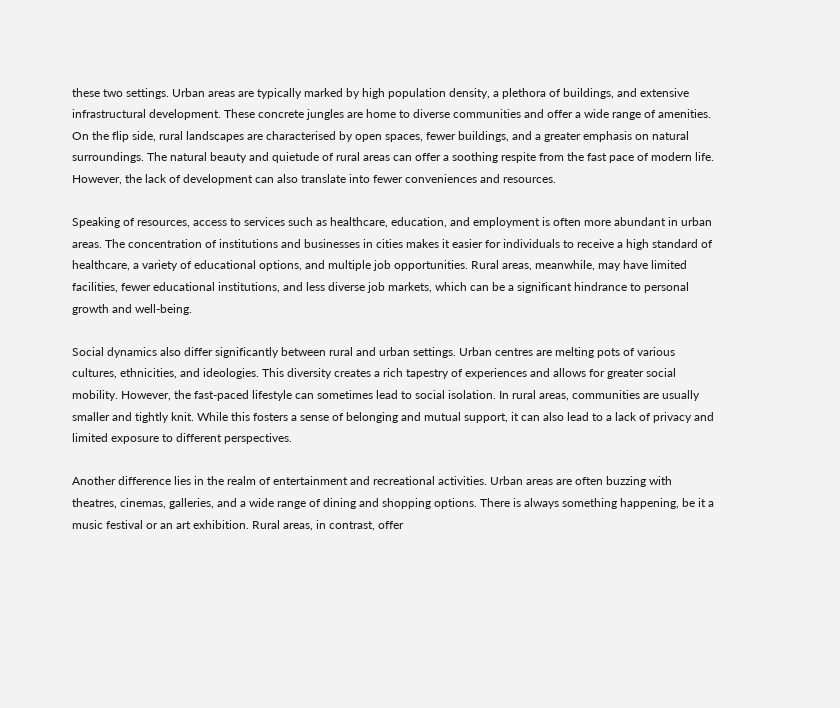these two settings. Urban areas are typically marked by high population density, a plethora of buildings, and extensive infrastructural development. These concrete jungles are home to diverse communities and offer a wide range of amenities. On the flip side, rural landscapes are characterised by open spaces, fewer buildings, and a greater emphasis on natural surroundings. The natural beauty and quietude of rural areas can offer a soothing respite from the fast pace of modern life. However, the lack of development can also translate into fewer conveniences and resources.

Speaking of resources, access to services such as healthcare, education, and employment is often more abundant in urban areas. The concentration of institutions and businesses in cities makes it easier for individuals to receive a high standard of healthcare, a variety of educational options, and multiple job opportunities. Rural areas, meanwhile, may have limited facilities, fewer educational institutions, and less diverse job markets, which can be a significant hindrance to personal growth and well-being.

Social dynamics also differ significantly between rural and urban settings. Urban centres are melting pots of various cultures, ethnicities, and ideologies. This diversity creates a rich tapestry of experiences and allows for greater social mobility. However, the fast-paced lifestyle can sometimes lead to social isolation. In rural areas, communities are usually smaller and tightly knit. While this fosters a sense of belonging and mutual support, it can also lead to a lack of privacy and limited exposure to different perspectives.

Another difference lies in the realm of entertainment and recreational activities. Urban areas are often buzzing with theatres, cinemas, galleries, and a wide range of dining and shopping options. There is always something happening, be it a music festival or an art exhibition. Rural areas, in contrast, offer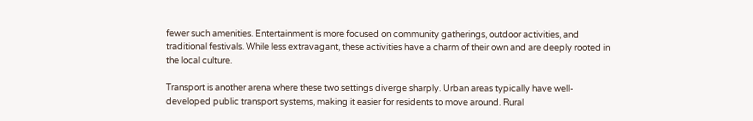fewer such amenities. Entertainment is more focused on community gatherings, outdoor activities, and traditional festivals. While less extravagant, these activities have a charm of their own and are deeply rooted in the local culture.

Transport is another arena where these two settings diverge sharply. Urban areas typically have well-developed public transport systems, making it easier for residents to move around. Rural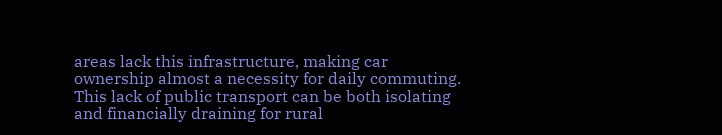areas lack this infrastructure, making car ownership almost a necessity for daily commuting. This lack of public transport can be both isolating and financially draining for rural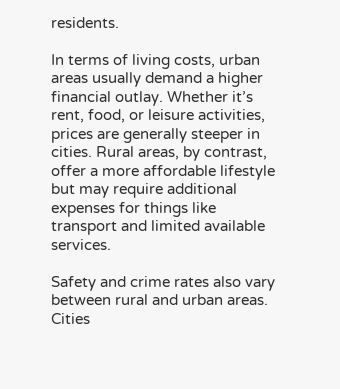residents.

In terms of living costs, urban areas usually demand a higher financial outlay. Whether it’s rent, food, or leisure activities, prices are generally steeper in cities. Rural areas, by contrast, offer a more affordable lifestyle but may require additional expenses for things like transport and limited available services.

Safety and crime rates also vary between rural and urban areas. Cities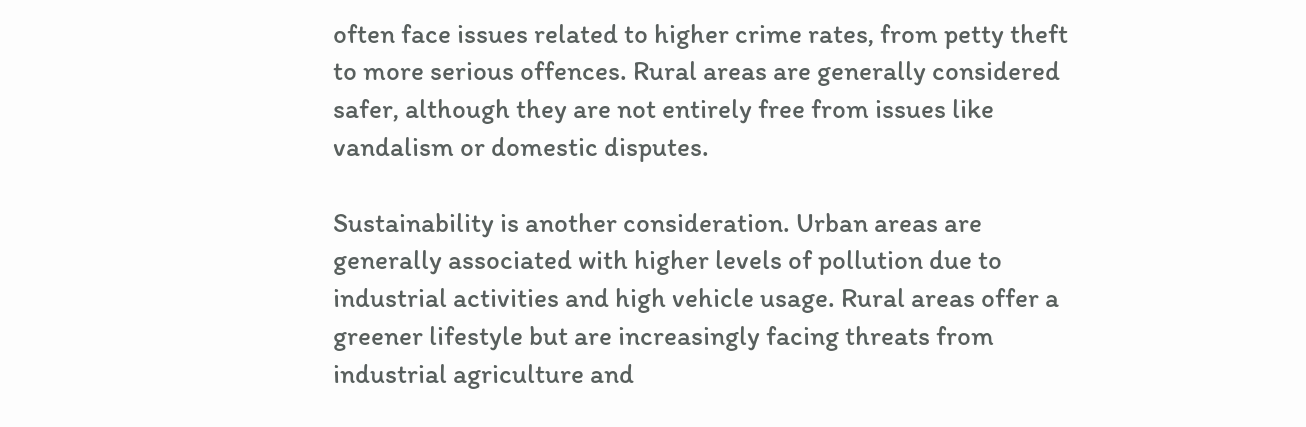often face issues related to higher crime rates, from petty theft to more serious offences. Rural areas are generally considered safer, although they are not entirely free from issues like vandalism or domestic disputes.

Sustainability is another consideration. Urban areas are generally associated with higher levels of pollution due to industrial activities and high vehicle usage. Rural areas offer a greener lifestyle but are increasingly facing threats from industrial agriculture and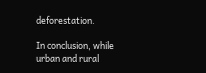deforestation.

In conclusion, while urban and rural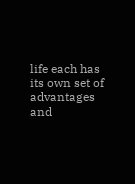life each has its own set of advantages and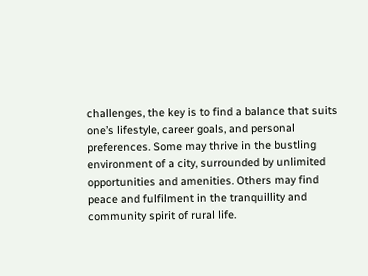challenges, the key is to find a balance that suits one’s lifestyle, career goals, and personal preferences. Some may thrive in the bustling environment of a city, surrounded by unlimited opportunities and amenities. Others may find peace and fulfilment in the tranquillity and community spirit of rural life.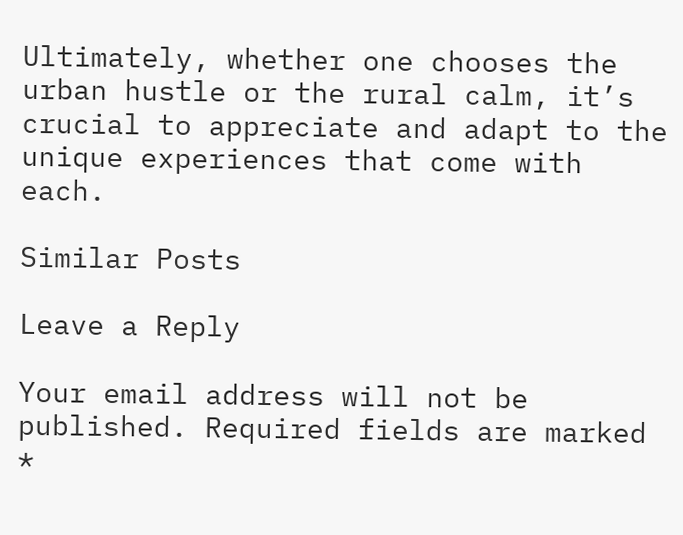Ultimately, whether one chooses the urban hustle or the rural calm, it’s crucial to appreciate and adapt to the unique experiences that come with each.

Similar Posts

Leave a Reply

Your email address will not be published. Required fields are marked *